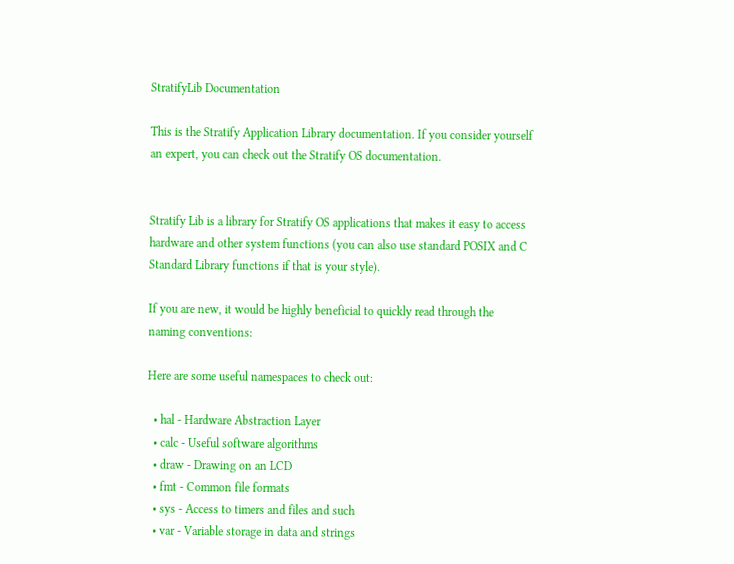StratifyLib Documentation

This is the Stratify Application Library documentation. If you consider yourself an expert, you can check out the Stratify OS documentation.


Stratify Lib is a library for Stratify OS applications that makes it easy to access hardware and other system functions (you can also use standard POSIX and C Standard Library functions if that is your style).

If you are new, it would be highly beneficial to quickly read through the naming conventions:

Here are some useful namespaces to check out:

  • hal - Hardware Abstraction Layer
  • calc - Useful software algorithms
  • draw - Drawing on an LCD
  • fmt - Common file formats
  • sys - Access to timers and files and such
  • var - Variable storage in data and strings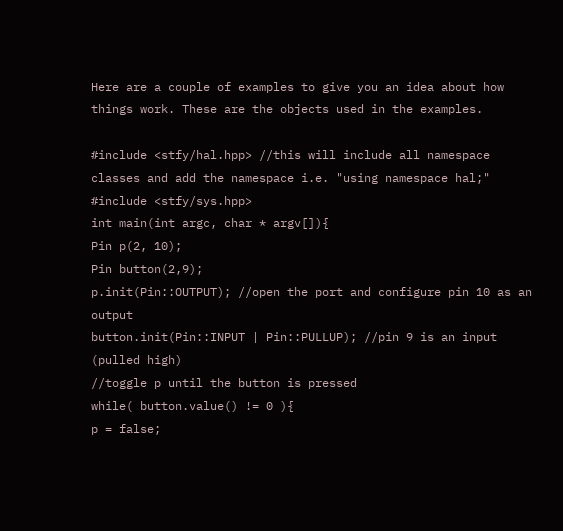Here are a couple of examples to give you an idea about how things work. These are the objects used in the examples.

#include <stfy/hal.hpp> //this will include all namespace classes and add the namespace i.e. "using namespace hal;"
#include <stfy/sys.hpp>
int main(int argc, char * argv[]){
Pin p(2, 10);
Pin button(2,9);
p.init(Pin::OUTPUT); //open the port and configure pin 10 as an output
button.init(Pin::INPUT | Pin::PULLUP); //pin 9 is an input (pulled high)
//toggle p until the button is pressed
while( button.value() != 0 ){
p = false;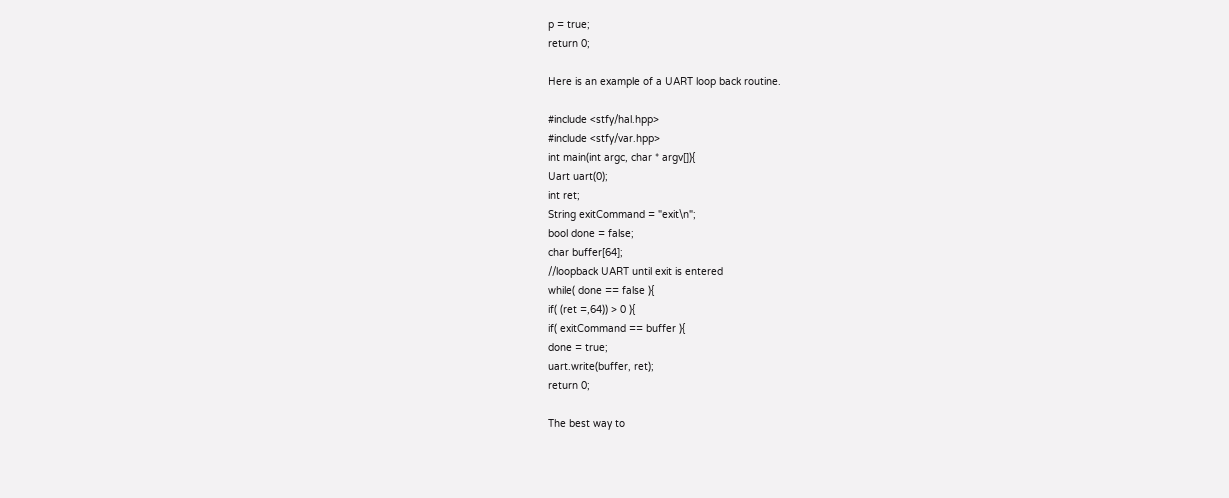p = true;
return 0;

Here is an example of a UART loop back routine.

#include <stfy/hal.hpp>
#include <stfy/var.hpp>
int main(int argc, char * argv[]){
Uart uart(0);
int ret;
String exitCommand = "exit\n";
bool done = false;
char buffer[64];
//loopback UART until exit is entered
while( done == false ){
if( (ret =,64)) > 0 ){
if( exitCommand == buffer ){
done = true;
uart.write(buffer, ret);
return 0;

The best way to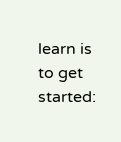learn is to get started: